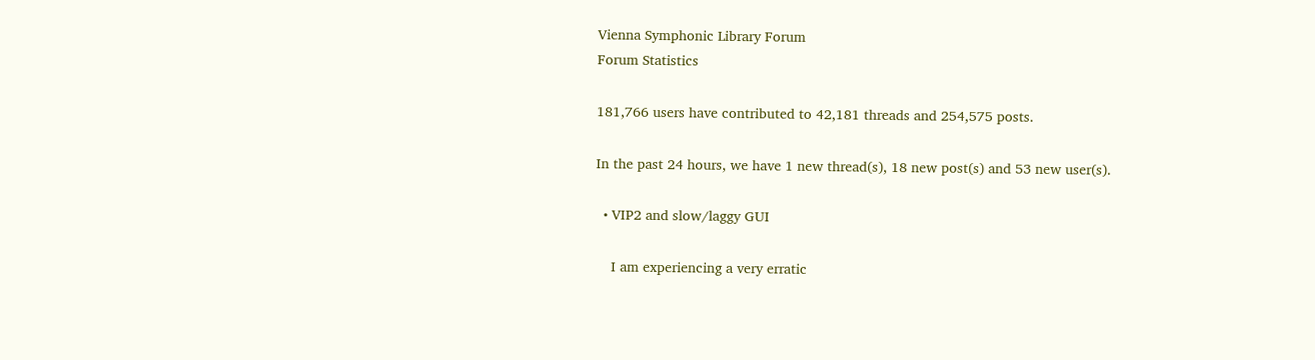Vienna Symphonic Library Forum
Forum Statistics

181,766 users have contributed to 42,181 threads and 254,575 posts.

In the past 24 hours, we have 1 new thread(s), 18 new post(s) and 53 new user(s).

  • VIP2 and slow/laggy GUI

    I am experiencing a very erratic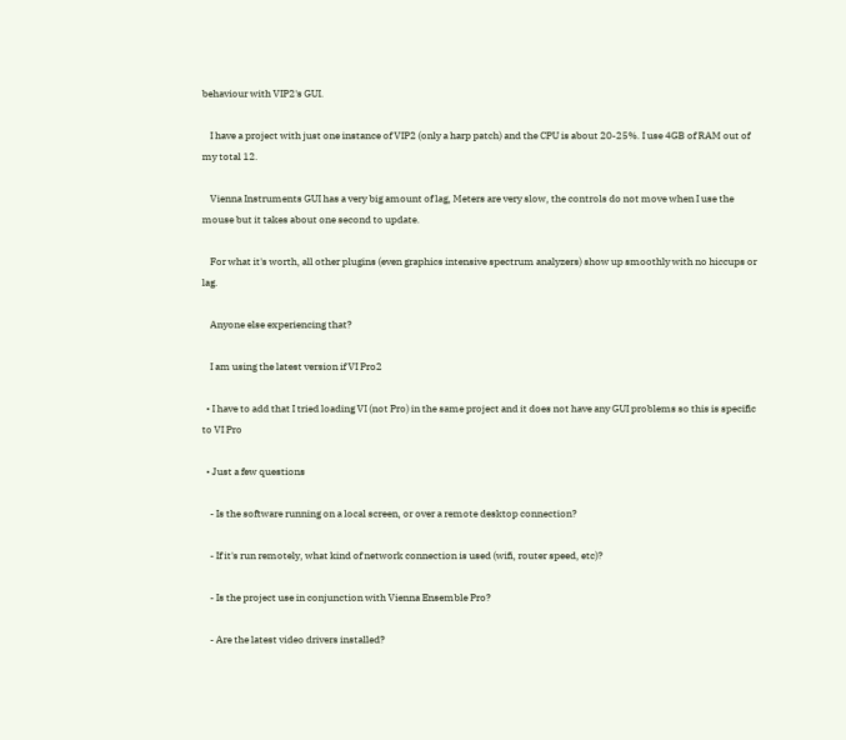behaviour with VIP2's GUI.

    I have a project with just one instance of VIP2 (only a harp patch) and the CPU is about 20-25%. I use 4GB of RAM out of my total 12.

    Vienna Instruments GUI has a very big amount of lag, Meters are very slow, the controls do not move when I use the mouse but it takes about one second to update.

    For what it's worth, all other plugins (even graphics intensive spectrum analyzers) show up smoothly with no hiccups or lag.

    Anyone else experiencing that?

    I am using the latest version if VI Pro2

  • I have to add that I tried loading VI (not Pro) in the same project and it does not have any GUI problems so this is specific to VI Pro

  • Just a few questions

    - Is the software running on a local screen, or over a remote desktop connection?

    - If it's run remotely, what kind of network connection is used (wifi, router speed, etc)?

    - Is the project use in conjunction with Vienna Ensemble Pro?

    - Are the latest video drivers installed?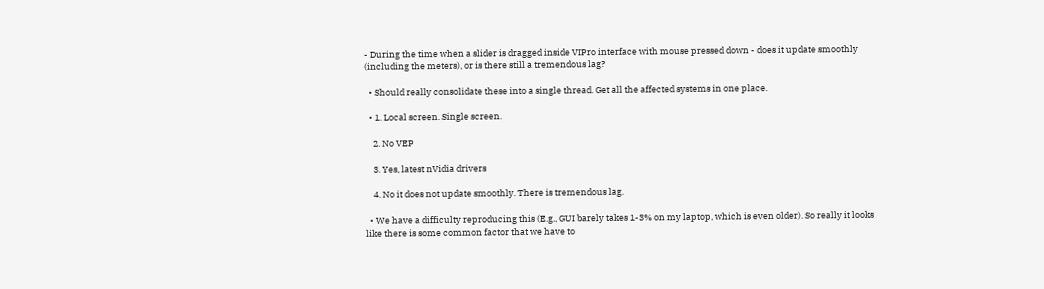- During the time when a slider is dragged inside VIPro interface with mouse pressed down - does it update smoothly (including the meters), or is there still a tremendous lag?

  • Should really consolidate these into a single thread. Get all the affected systems in one place.

  • 1. Local screen. Single screen.

    2. No VEP

    3. Yes, latest nVidia drivers

    4. No it does not update smoothly. There is tremendous lag.

  • We have a difficulty reproducing this (E.g., GUI barely takes 1-3% on my laptop, which is even older). So really it looks like there is some common factor that we have to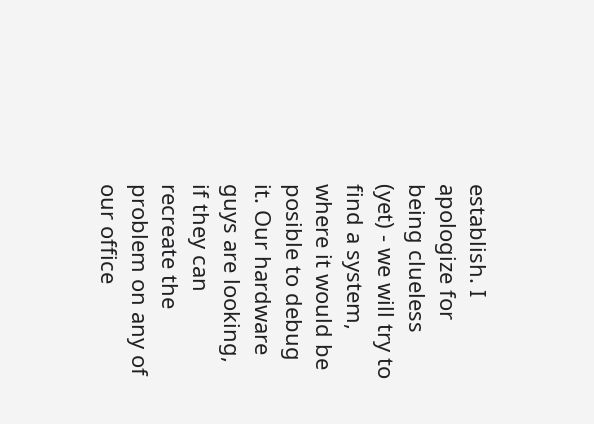establish. I apologize for being clueless (yet) - we will try to find a system, where it would be posible to debug it. Our hardware guys are looking, if they can recreate the problem on any of our office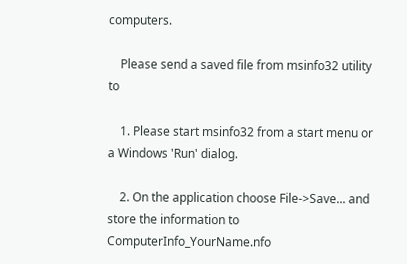computers.

    Please send a saved file from msinfo32 utility to

    1. Please start msinfo32 from a start menu or a Windows 'Run' dialog.

    2. On the application choose File->Save... and store the information to ComputerInfo_YourName.nfo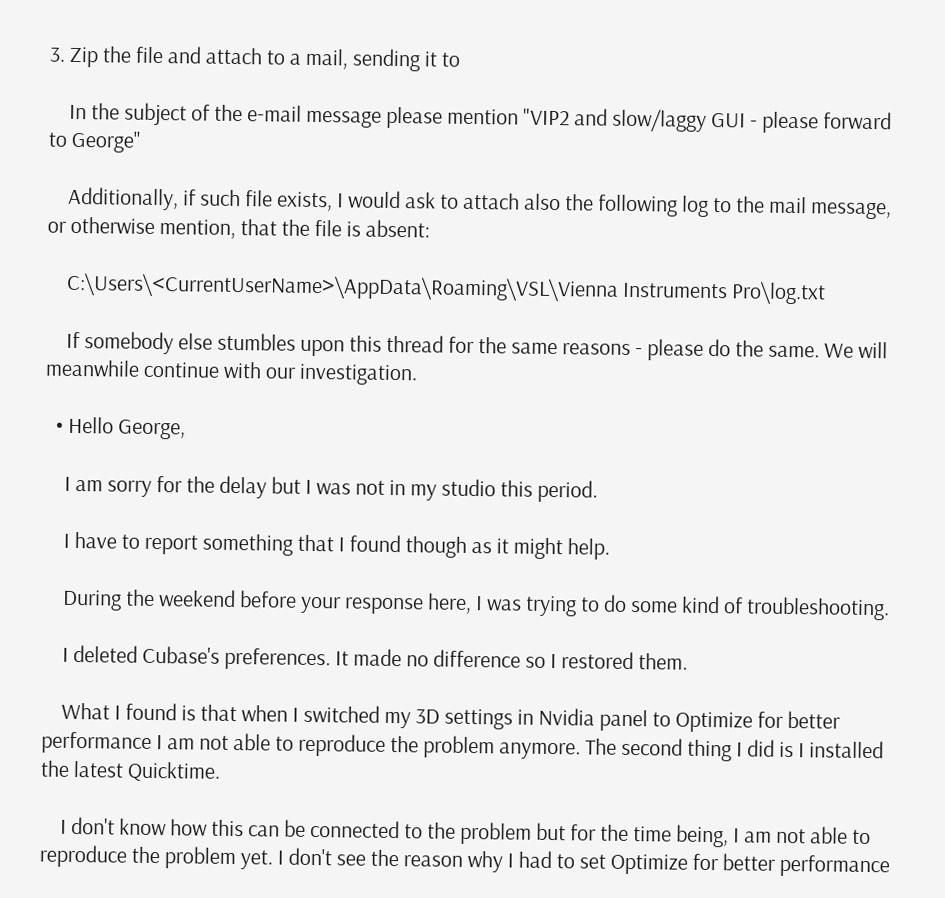3. Zip the file and attach to a mail, sending it to

    In the subject of the e-mail message please mention "VIP2 and slow/laggy GUI - please forward to George"

    Additionally, if such file exists, I would ask to attach also the following log to the mail message, or otherwise mention, that the file is absent:

    C:\Users\<CurrentUserName>\AppData\Roaming\VSL\Vienna Instruments Pro\log.txt

    If somebody else stumbles upon this thread for the same reasons - please do the same. We will meanwhile continue with our investigation.

  • Hello George,

    I am sorry for the delay but I was not in my studio this period.

    I have to report something that I found though as it might help.

    During the weekend before your response here, I was trying to do some kind of troubleshooting.

    I deleted Cubase's preferences. It made no difference so I restored them.

    What I found is that when I switched my 3D settings in Nvidia panel to Optimize for better performance I am not able to reproduce the problem anymore. The second thing I did is I installed the latest Quicktime.

    I don't know how this can be connected to the problem but for the time being, I am not able to reproduce the problem yet. I don't see the reason why I had to set Optimize for better performance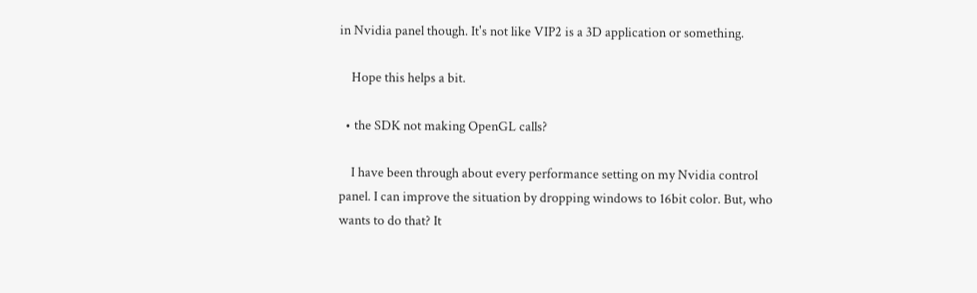in Nvidia panel though. It's not like VIP2 is a 3D application or something.

    Hope this helps a bit.

  • the SDK not making OpenGL calls?

    I have been through about every performance setting on my Nvidia control panel. I can improve the situation by dropping windows to 16bit color. But, who wants to do that? It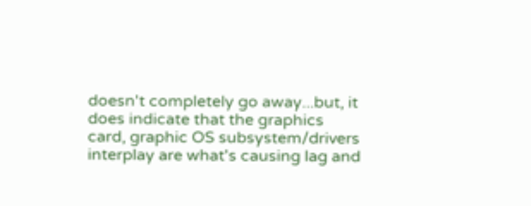doesn't completely go away...but, it does indicate that the graphics card, graphic OS subsystem/drivers interplay are what's causing lag and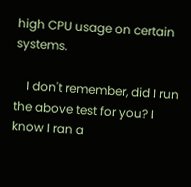high CPU usage on certain systems.

    I don't remember, did I run the above test for you? I know I ran a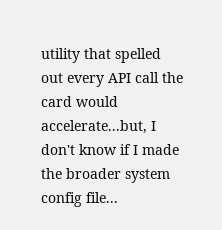utility that spelled out every API call the card would accelerate...but, I don't know if I made the broader system config file...